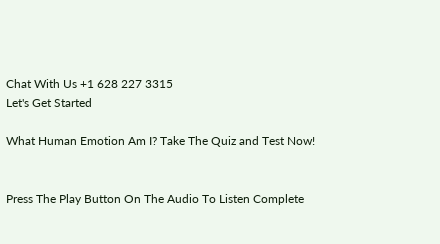Chat With Us +1 628 227 3315
Let's Get Started

What Human Emotion Am I? Take The Quiz and Test Now!


Press The Play Button On The Audio To Listen Complete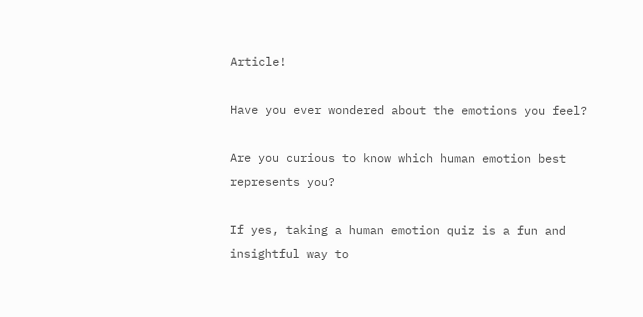Article!

Have you ever wondered about the emotions you feel?

Are you curious to know which human emotion best represents you?

If yes, taking a human emotion quiz is a fun and insightful way to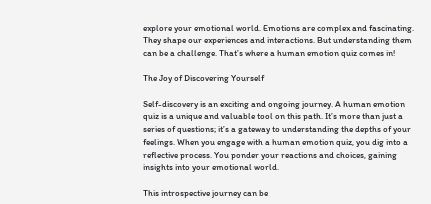explore your emotional world. Emotions are complex and fascinating. They shape our experiences and interactions. But understanding them can be a challenge. That’s where a human emotion quiz comes in!

The Joy of Discovering Yourself

Self-discovery is an exciting and ongoing journey. A human emotion quiz is a unique and valuable tool on this path. It’s more than just a series of questions; it’s a gateway to understanding the depths of your feelings. When you engage with a human emotion quiz, you dig into a reflective process. You ponder your reactions and choices, gaining insights into your emotional world.

This introspective journey can be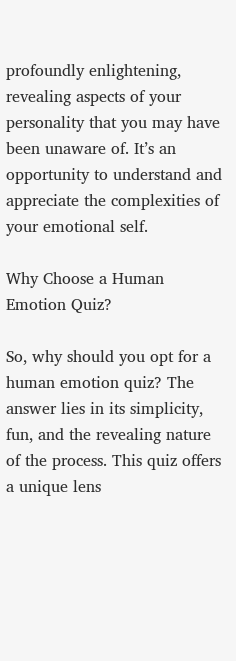profoundly enlightening, revealing aspects of your personality that you may have been unaware of. It’s an opportunity to understand and appreciate the complexities of your emotional self.

Why Choose a Human Emotion Quiz?

So, why should you opt for a human emotion quiz? The answer lies in its simplicity, fun, and the revealing nature of the process. This quiz offers a unique lens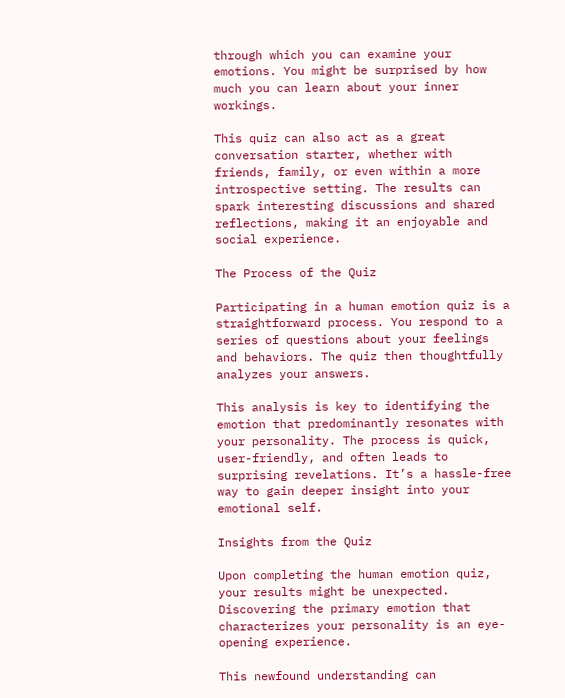through which you can examine your emotions. You might be surprised by how much you can learn about your inner workings.

This quiz can also act as a great conversation starter, whether with friends, family, or even within a more introspective setting. The results can spark interesting discussions and shared reflections, making it an enjoyable and social experience.

The Process of the Quiz

Participating in a human emotion quiz is a straightforward process. You respond to a series of questions about your feelings and behaviors. The quiz then thoughtfully analyzes your answers.

This analysis is key to identifying the emotion that predominantly resonates with your personality. The process is quick, user-friendly, and often leads to surprising revelations. It’s a hassle-free way to gain deeper insight into your emotional self.

Insights from the Quiz

Upon completing the human emotion quiz, your results might be unexpected. Discovering the primary emotion that characterizes your personality is an eye-opening experience.

This newfound understanding can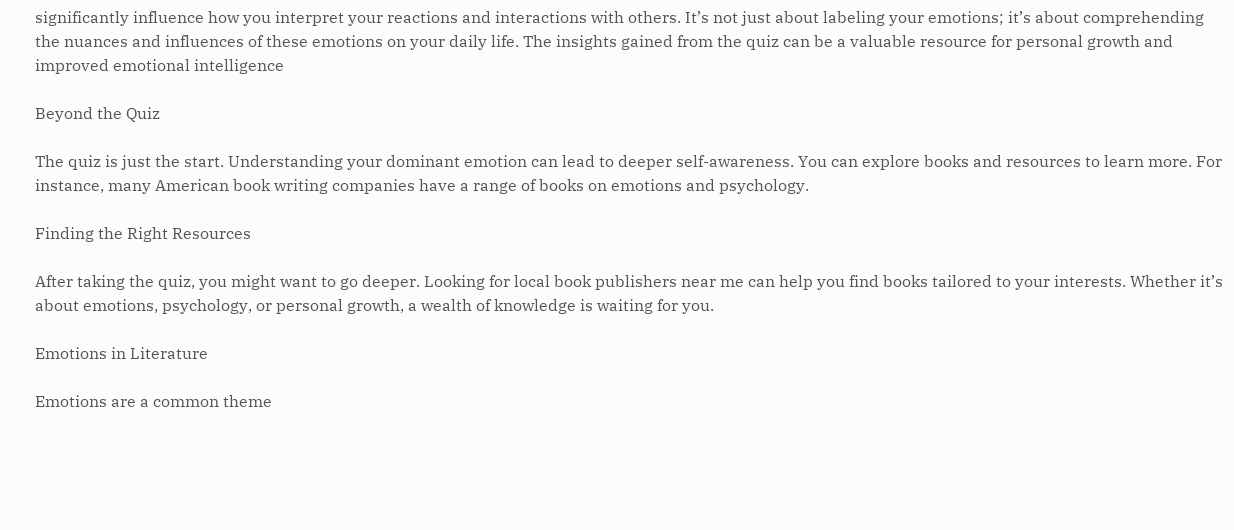significantly influence how you interpret your reactions and interactions with others. It’s not just about labeling your emotions; it’s about comprehending the nuances and influences of these emotions on your daily life. The insights gained from the quiz can be a valuable resource for personal growth and improved emotional intelligence

Beyond the Quiz

The quiz is just the start. Understanding your dominant emotion can lead to deeper self-awareness. You can explore books and resources to learn more. For instance, many American book writing companies have a range of books on emotions and psychology.

Finding the Right Resources

After taking the quiz, you might want to go deeper. Looking for local book publishers near me can help you find books tailored to your interests. Whether it’s about emotions, psychology, or personal growth, a wealth of knowledge is waiting for you.

Emotions in Literature

Emotions are a common theme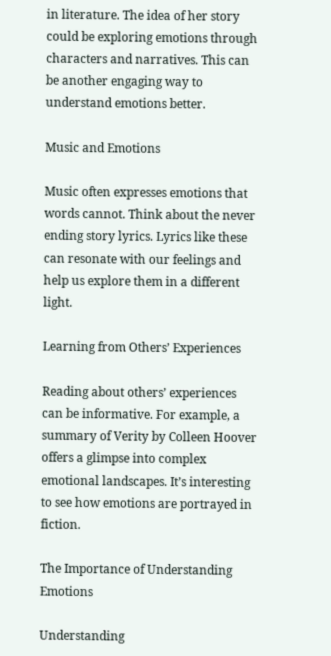in literature. The idea of her story could be exploring emotions through characters and narratives. This can be another engaging way to understand emotions better.

Music and Emotions

Music often expresses emotions that words cannot. Think about the never ending story lyrics. Lyrics like these can resonate with our feelings and help us explore them in a different light.

Learning from Others’ Experiences

Reading about others’ experiences can be informative. For example, a summary of Verity by Colleen Hoover offers a glimpse into complex emotional landscapes. It’s interesting to see how emotions are portrayed in fiction.

The Importance of Understanding Emotions

Understanding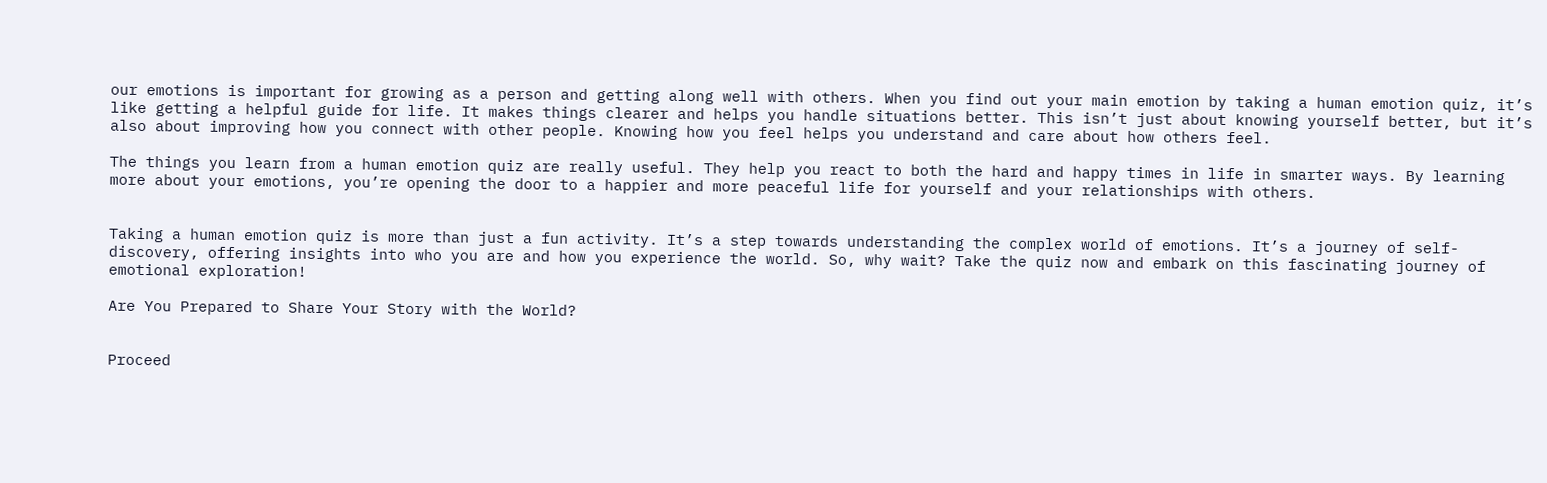our emotions is important for growing as a person and getting along well with others. When you find out your main emotion by taking a human emotion quiz, it’s like getting a helpful guide for life. It makes things clearer and helps you handle situations better. This isn’t just about knowing yourself better, but it’s also about improving how you connect with other people. Knowing how you feel helps you understand and care about how others feel.

The things you learn from a human emotion quiz are really useful. They help you react to both the hard and happy times in life in smarter ways. By learning more about your emotions, you’re opening the door to a happier and more peaceful life for yourself and your relationships with others.


Taking a human emotion quiz is more than just a fun activity. It’s a step towards understanding the complex world of emotions. It’s a journey of self-discovery, offering insights into who you are and how you experience the world. So, why wait? Take the quiz now and embark on this fascinating journey of emotional exploration!

Are You Prepared to Share Your Story with the World?


Proceed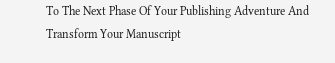To The Next Phase Of Your Publishing Adventure And Transform Your Manuscript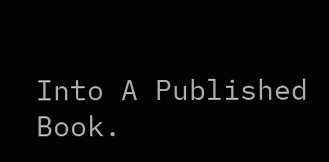Into A Published Book.